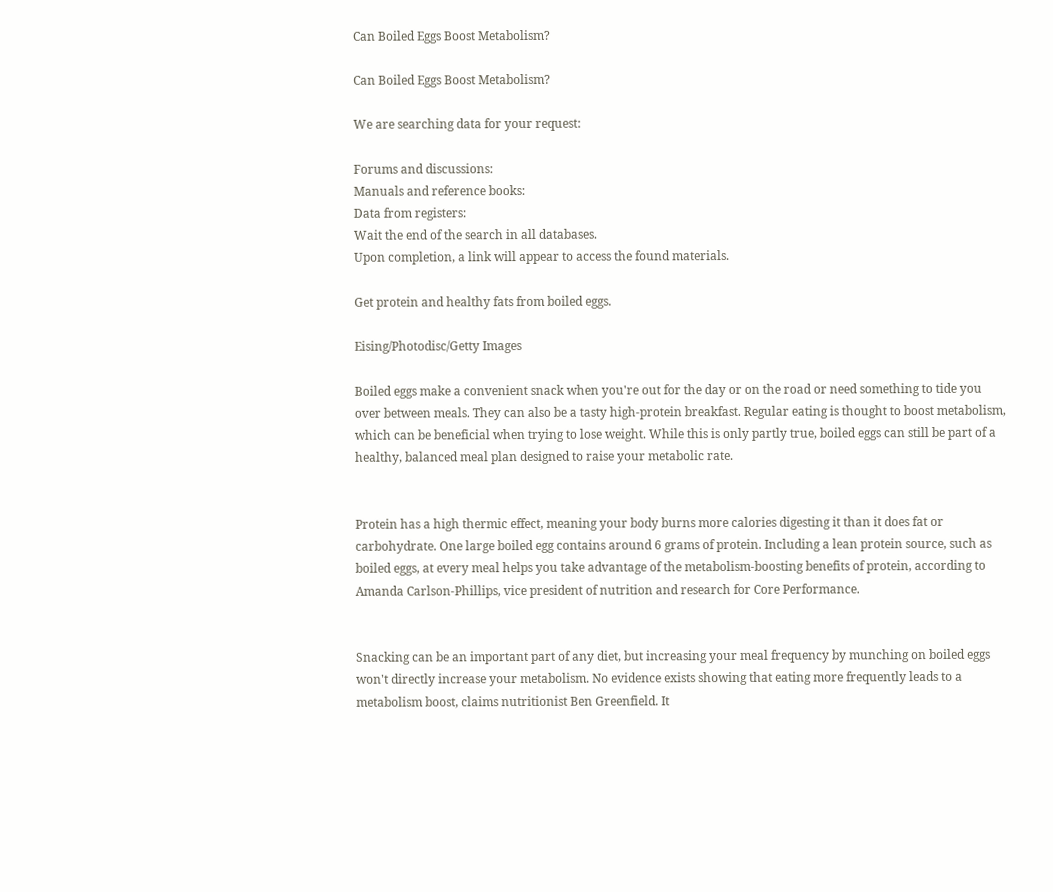Can Boiled Eggs Boost Metabolism?

Can Boiled Eggs Boost Metabolism?

We are searching data for your request:

Forums and discussions:
Manuals and reference books:
Data from registers:
Wait the end of the search in all databases.
Upon completion, a link will appear to access the found materials.

Get protein and healthy fats from boiled eggs.

Eising/Photodisc/Getty Images

Boiled eggs make a convenient snack when you're out for the day or on the road or need something to tide you over between meals. They can also be a tasty high-protein breakfast. Regular eating is thought to boost metabolism, which can be beneficial when trying to lose weight. While this is only partly true, boiled eggs can still be part of a healthy, balanced meal plan designed to raise your metabolic rate.


Protein has a high thermic effect, meaning your body burns more calories digesting it than it does fat or carbohydrate. One large boiled egg contains around 6 grams of protein. Including a lean protein source, such as boiled eggs, at every meal helps you take advantage of the metabolism-boosting benefits of protein, according to Amanda Carlson-Phillips, vice president of nutrition and research for Core Performance.


Snacking can be an important part of any diet, but increasing your meal frequency by munching on boiled eggs won't directly increase your metabolism. No evidence exists showing that eating more frequently leads to a metabolism boost, claims nutritionist Ben Greenfield. It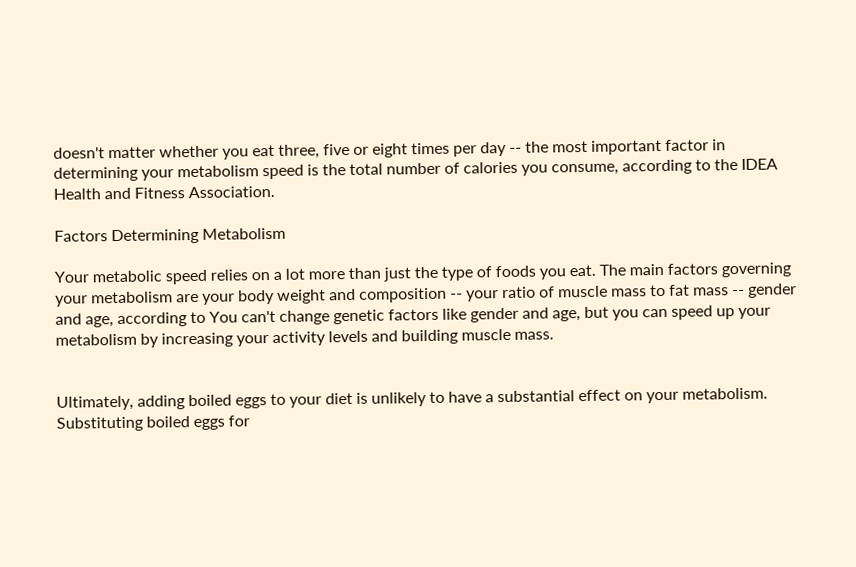doesn't matter whether you eat three, five or eight times per day -- the most important factor in determining your metabolism speed is the total number of calories you consume, according to the IDEA Health and Fitness Association.

Factors Determining Metabolism

Your metabolic speed relies on a lot more than just the type of foods you eat. The main factors governing your metabolism are your body weight and composition -- your ratio of muscle mass to fat mass -- gender and age, according to You can't change genetic factors like gender and age, but you can speed up your metabolism by increasing your activity levels and building muscle mass.


Ultimately, adding boiled eggs to your diet is unlikely to have a substantial effect on your metabolism. Substituting boiled eggs for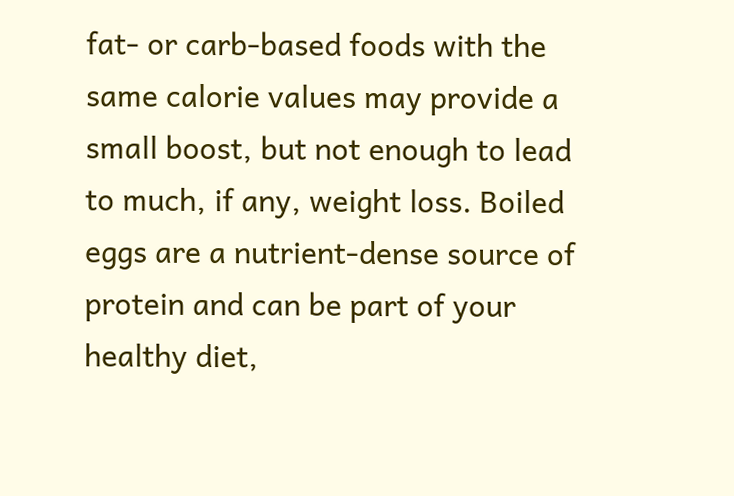fat- or carb-based foods with the same calorie values may provide a small boost, but not enough to lead to much, if any, weight loss. Boiled eggs are a nutrient-dense source of protein and can be part of your healthy diet,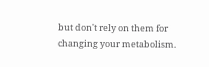but don't rely on them for changing your metabolism.